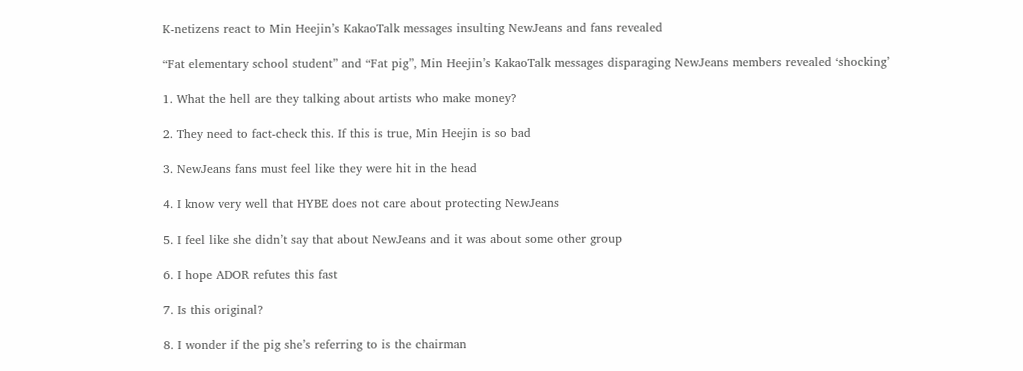K-netizens react to Min Heejin’s KakaoTalk messages insulting NewJeans and fans revealed

“Fat elementary school student” and “Fat pig”, Min Heejin’s KakaoTalk messages disparaging NewJeans members revealed ‘shocking’

1. What the hell are they talking about artists who make money?

2. They need to fact-check this. If this is true, Min Heejin is so bad

3. NewJeans fans must feel like they were hit in the head

4. I know very well that HYBE does not care about protecting NewJeans

5. I feel like she didn’t say that about NewJeans and it was about some other group

6. I hope ADOR refutes this fast

7. Is this original?

8. I wonder if the pig she’s referring to is the chairman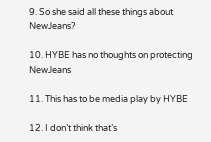9. So she said all these things about NewJeans?

10. HYBE has no thoughts on protecting NewJeans

11. This has to be media play by HYBE

12. I don’t think that’s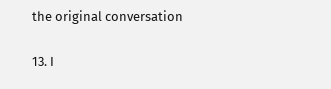the original conversation

13. I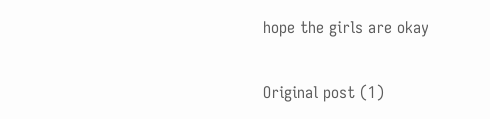hope the girls are okay

Original post (1)